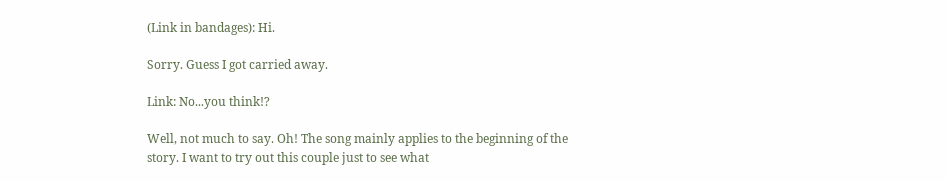(Link in bandages): Hi.

Sorry. Guess I got carried away.

Link: No...you think!?

Well, not much to say. Oh! The song mainly applies to the beginning of the story. I want to try out this couple just to see what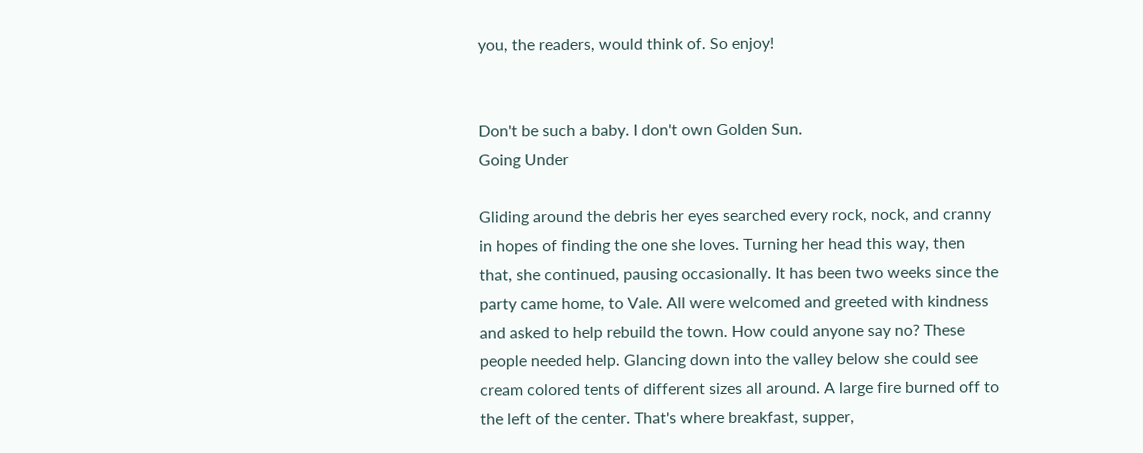you, the readers, would think of. So enjoy!


Don't be such a baby. I don't own Golden Sun.
Going Under

Gliding around the debris her eyes searched every rock, nock, and cranny in hopes of finding the one she loves. Turning her head this way, then that, she continued, pausing occasionally. It has been two weeks since the party came home, to Vale. All were welcomed and greeted with kindness and asked to help rebuild the town. How could anyone say no? These people needed help. Glancing down into the valley below she could see cream colored tents of different sizes all around. A large fire burned off to the left of the center. That's where breakfast, supper,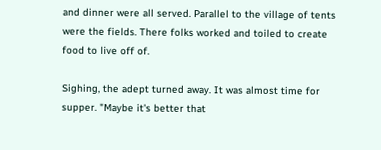and dinner were all served. Parallel to the village of tents were the fields. There folks worked and toiled to create food to live off of.

Sighing, the adept turned away. It was almost time for supper. "Maybe it's better that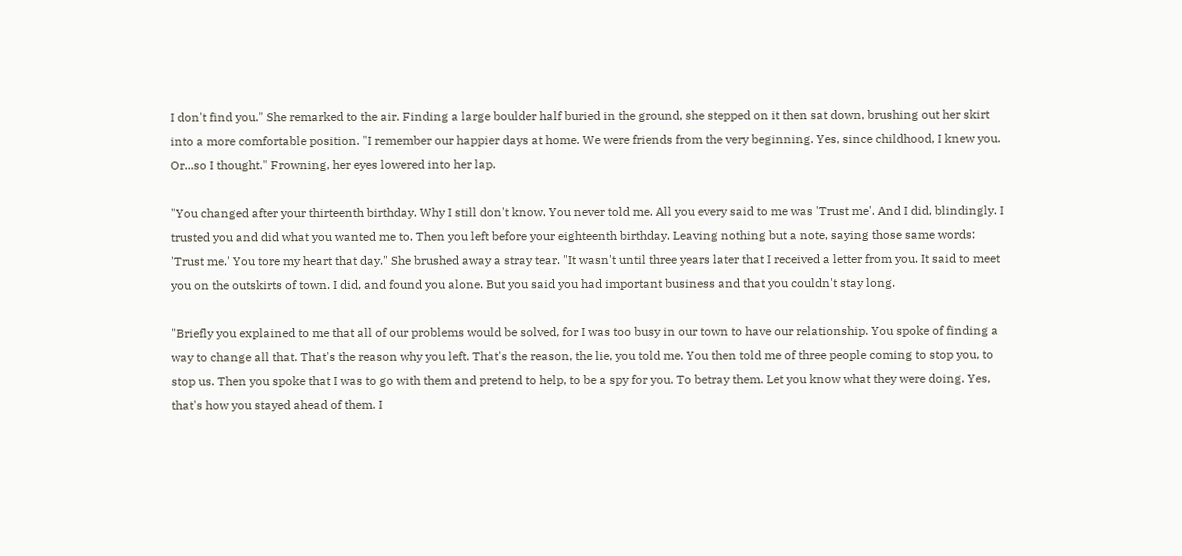I don't find you." She remarked to the air. Finding a large boulder half buried in the ground, she stepped on it then sat down, brushing out her skirt into a more comfortable position. "I remember our happier days at home. We were friends from the very beginning. Yes, since childhood, I knew you. Or...so I thought." Frowning, her eyes lowered into her lap.

"You changed after your thirteenth birthday. Why I still don't know. You never told me. All you every said to me was 'Trust me'. And I did, blindingly. I trusted you and did what you wanted me to. Then you left before your eighteenth birthday. Leaving nothing but a note, saying those same words: 'Trust me.' You tore my heart that day." She brushed away a stray tear. "It wasn't until three years later that I received a letter from you. It said to meet you on the outskirts of town. I did, and found you alone. But you said you had important business and that you couldn't stay long.

"Briefly you explained to me that all of our problems would be solved, for I was too busy in our town to have our relationship. You spoke of finding a way to change all that. That's the reason why you left. That's the reason, the lie, you told me. You then told me of three people coming to stop you, to stop us. Then you spoke that I was to go with them and pretend to help, to be a spy for you. To betray them. Let you know what they were doing. Yes, that's how you stayed ahead of them. I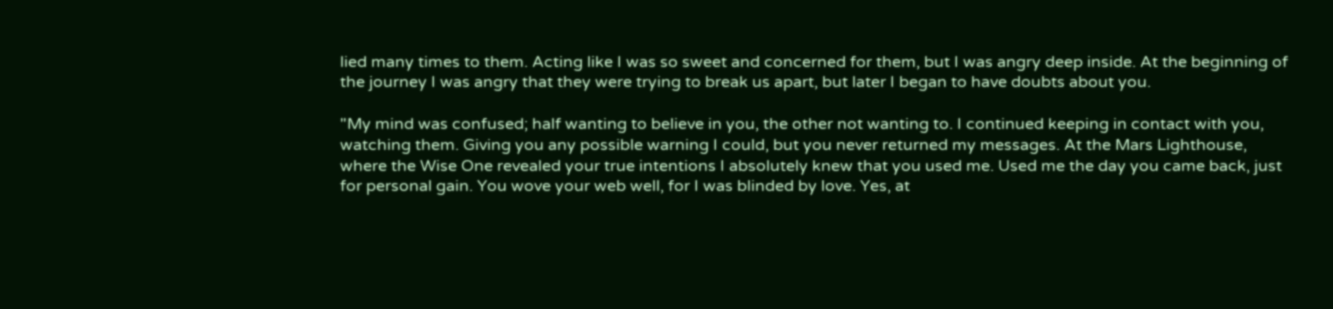lied many times to them. Acting like I was so sweet and concerned for them, but I was angry deep inside. At the beginning of the journey I was angry that they were trying to break us apart, but later I began to have doubts about you.

"My mind was confused; half wanting to believe in you, the other not wanting to. I continued keeping in contact with you, watching them. Giving you any possible warning I could, but you never returned my messages. At the Mars Lighthouse, where the Wise One revealed your true intentions I absolutely knew that you used me. Used me the day you came back, just for personal gain. You wove your web well, for I was blinded by love. Yes, at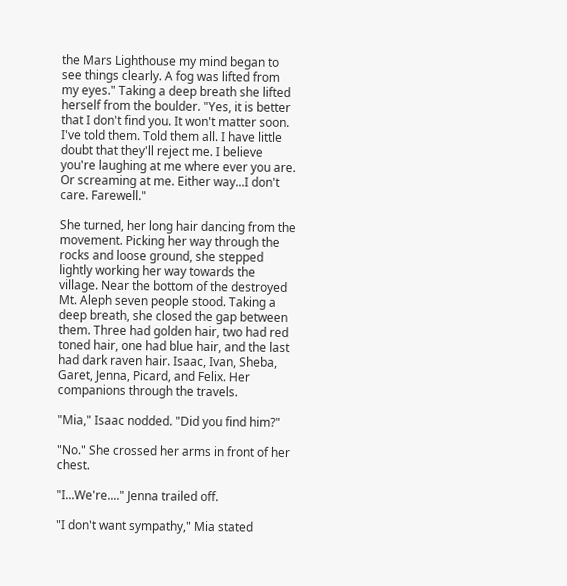the Mars Lighthouse my mind began to see things clearly. A fog was lifted from my eyes." Taking a deep breath she lifted herself from the boulder. "Yes, it is better that I don't find you. It won't matter soon. I've told them. Told them all. I have little doubt that they'll reject me. I believe you're laughing at me where ever you are. Or screaming at me. Either way...I don't care. Farewell."

She turned, her long hair dancing from the movement. Picking her way through the rocks and loose ground, she stepped lightly working her way towards the village. Near the bottom of the destroyed Mt. Aleph seven people stood. Taking a deep breath, she closed the gap between them. Three had golden hair, two had red toned hair, one had blue hair, and the last had dark raven hair. Isaac, Ivan, Sheba, Garet, Jenna, Picard, and Felix. Her companions through the travels.

"Mia," Isaac nodded. "Did you find him?"

"No." She crossed her arms in front of her chest.

"I...We're...." Jenna trailed off.

"I don't want sympathy," Mia stated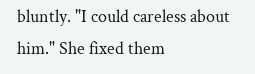bluntly. "I could careless about him." She fixed them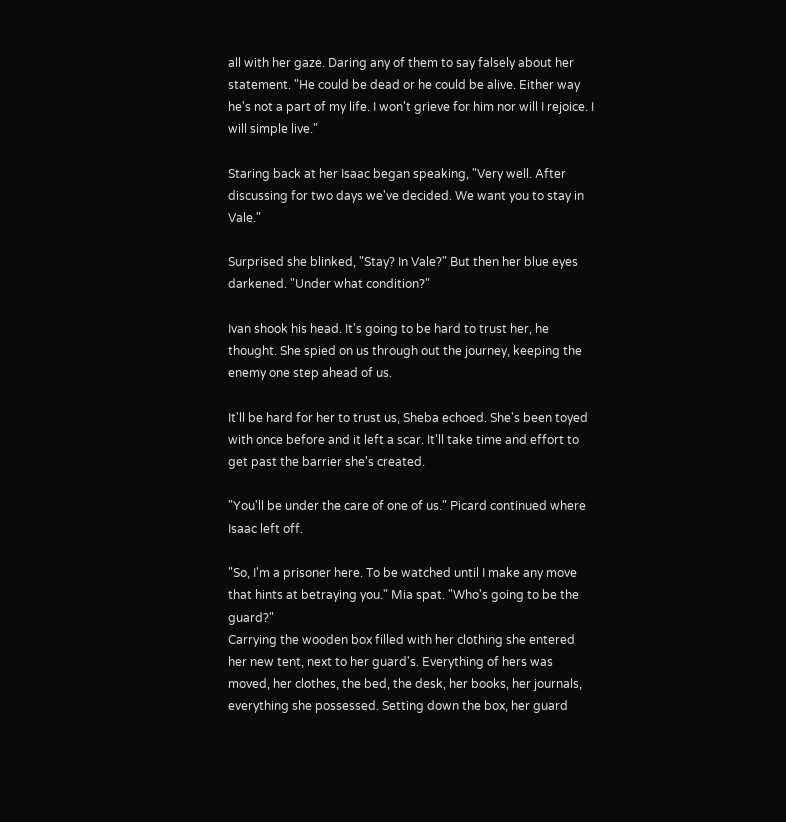all with her gaze. Daring any of them to say falsely about her statement. "He could be dead or he could be alive. Either way he's not a part of my life. I won't grieve for him nor will I rejoice. I will simple live."

Staring back at her Isaac began speaking, "Very well. After discussing for two days we've decided. We want you to stay in Vale."

Surprised she blinked, "Stay? In Vale?" But then her blue eyes darkened. "Under what condition?"

Ivan shook his head. It's going to be hard to trust her, he thought. She spied on us through out the journey, keeping the enemy one step ahead of us.

It'll be hard for her to trust us, Sheba echoed. She's been toyed with once before and it left a scar. It'll take time and effort to get past the barrier she's created.

"You'll be under the care of one of us." Picard continued where Isaac left off.

"So, I'm a prisoner here. To be watched until I make any move that hints at betraying you." Mia spat. "Who's going to be the guard?"
Carrying the wooden box filled with her clothing she entered her new tent, next to her guard's. Everything of hers was moved, her clothes, the bed, the desk, her books, her journals, everything she possessed. Setting down the box, her guard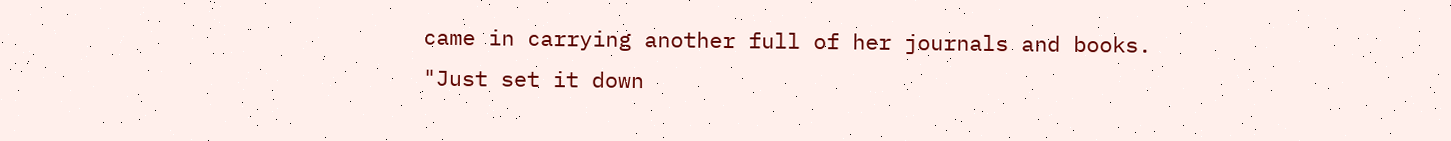came in carrying another full of her journals and books. "Just set it down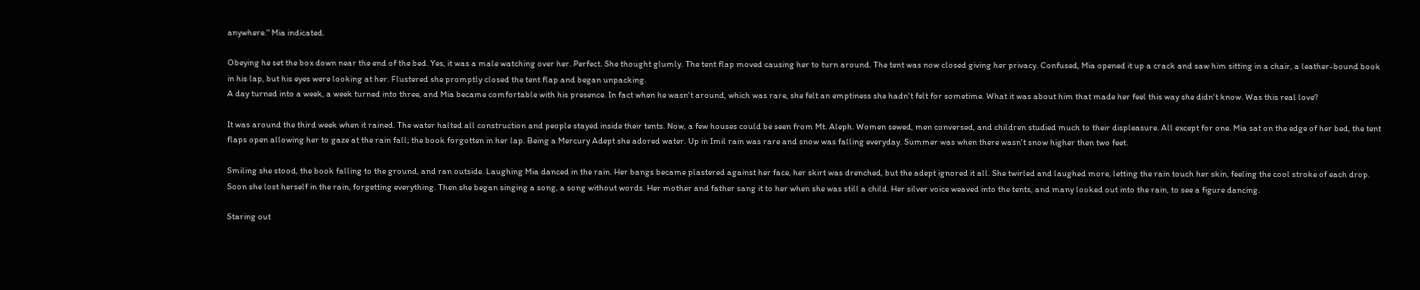anywhere." Mia indicated.

Obeying he set the box down near the end of the bed. Yes, it was a male watching over her. Perfect. She thought glumly. The tent flap moved causing her to turn around. The tent was now closed giving her privacy. Confused, Mia opened it up a crack and saw him sitting in a chair, a leather-bound book in his lap, but his eyes were looking at her. Flustered she promptly closed the tent flap and began unpacking.
A day turned into a week, a week turned into three, and Mia became comfortable with his presence. In fact when he wasn't around, which was rare, she felt an emptiness she hadn't felt for sometime. What it was about him that made her feel this way she didn't know. Was this real love?

It was around the third week when it rained. The water halted all construction and people stayed inside their tents. Now, a few houses could be seen from Mt. Aleph. Women sewed, men conversed, and children studied much to their displeasure. All except for one. Mia sat on the edge of her bed, the tent flaps open allowing her to gaze at the rain fall; the book forgotten in her lap. Being a Mercury Adept she adored water. Up in Imil rain was rare and snow was falling everyday. Summer was when there wasn't snow higher then two feet.

Smiling she stood, the book falling to the ground, and ran outside. Laughing Mia danced in the rain. Her bangs became plastered against her face, her skirt was drenched, but the adept ignored it all. She twirled and laughed more, letting the rain touch her skin, feeling the cool stroke of each drop. Soon she lost herself in the rain, forgetting everything. Then she began singing a song, a song without words. Her mother and father sang it to her when she was still a child. Her silver voice weaved into the tents, and many looked out into the rain, to see a figure dancing.

Staring out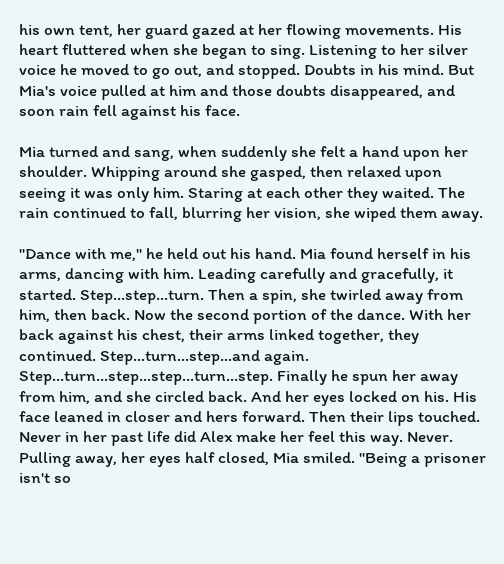his own tent, her guard gazed at her flowing movements. His heart fluttered when she began to sing. Listening to her silver voice he moved to go out, and stopped. Doubts in his mind. But Mia's voice pulled at him and those doubts disappeared, and soon rain fell against his face.

Mia turned and sang, when suddenly she felt a hand upon her shoulder. Whipping around she gasped, then relaxed upon seeing it was only him. Staring at each other they waited. The rain continued to fall, blurring her vision, she wiped them away.

"Dance with me," he held out his hand. Mia found herself in his arms, dancing with him. Leading carefully and gracefully, it started. Step...step...turn. Then a spin, she twirled away from him, then back. Now the second portion of the dance. With her back against his chest, their arms linked together, they continued. Step...turn...step...and again. Step...turn...step...step...turn...step. Finally he spun her away from him, and she circled back. And her eyes locked on his. His face leaned in closer and hers forward. Then their lips touched. Never in her past life did Alex make her feel this way. Never. Pulling away, her eyes half closed, Mia smiled. "Being a prisoner isn't so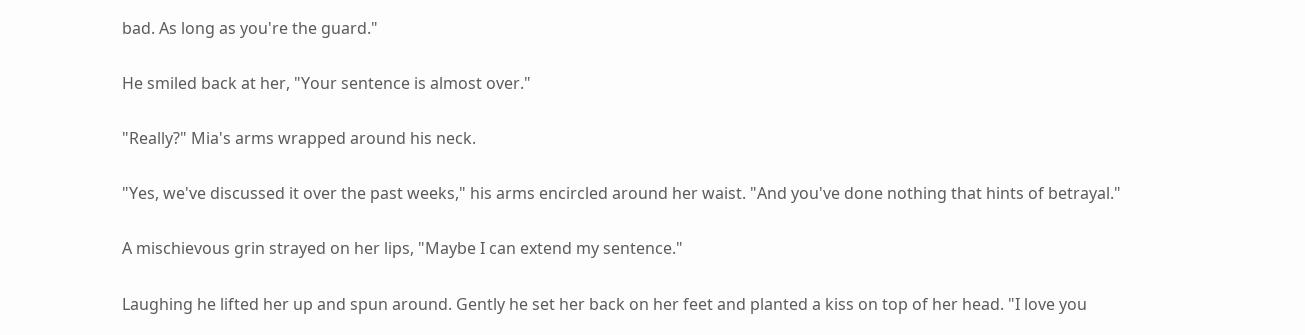bad. As long as you're the guard."

He smiled back at her, "Your sentence is almost over."

"Really?" Mia's arms wrapped around his neck.

"Yes, we've discussed it over the past weeks," his arms encircled around her waist. "And you've done nothing that hints of betrayal."

A mischievous grin strayed on her lips, "Maybe I can extend my sentence."

Laughing he lifted her up and spun around. Gently he set her back on her feet and planted a kiss on top of her head. "I love you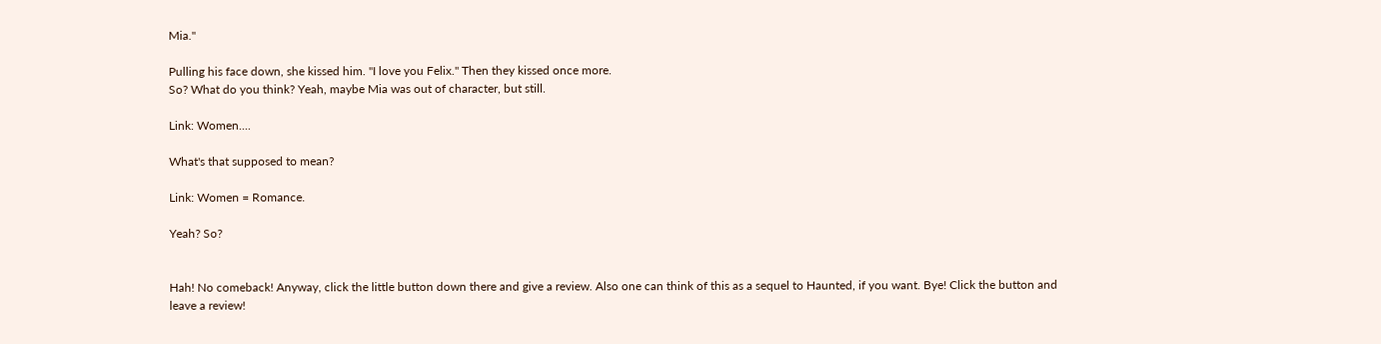Mia."

Pulling his face down, she kissed him. "I love you Felix." Then they kissed once more.
So? What do you think? Yeah, maybe Mia was out of character, but still.

Link: Women....

What's that supposed to mean?

Link: Women = Romance.

Yeah? So?


Hah! No comeback! Anyway, click the little button down there and give a review. Also one can think of this as a sequel to Haunted, if you want. Bye! Click the button and leave a review!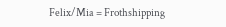Felix/Mia = Frothshipping